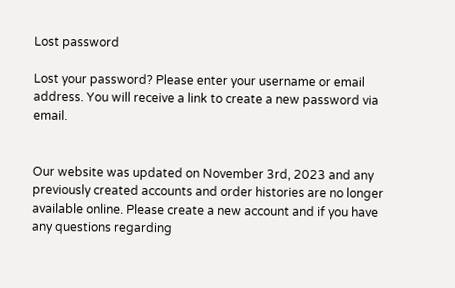Lost password

Lost your password? Please enter your username or email address. You will receive a link to create a new password via email.


Our website was updated on November 3rd, 2023 and any previously created accounts and order histories are no longer available online. Please create a new account and if you have any questions regarding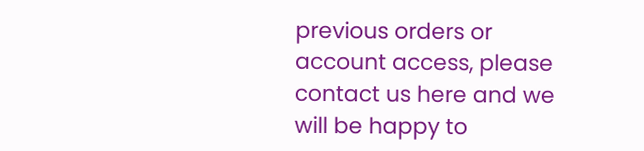previous orders or account access, please contact us here and we will be happy to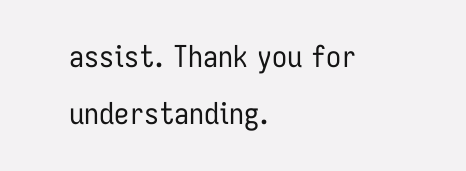assist. Thank you for understanding.